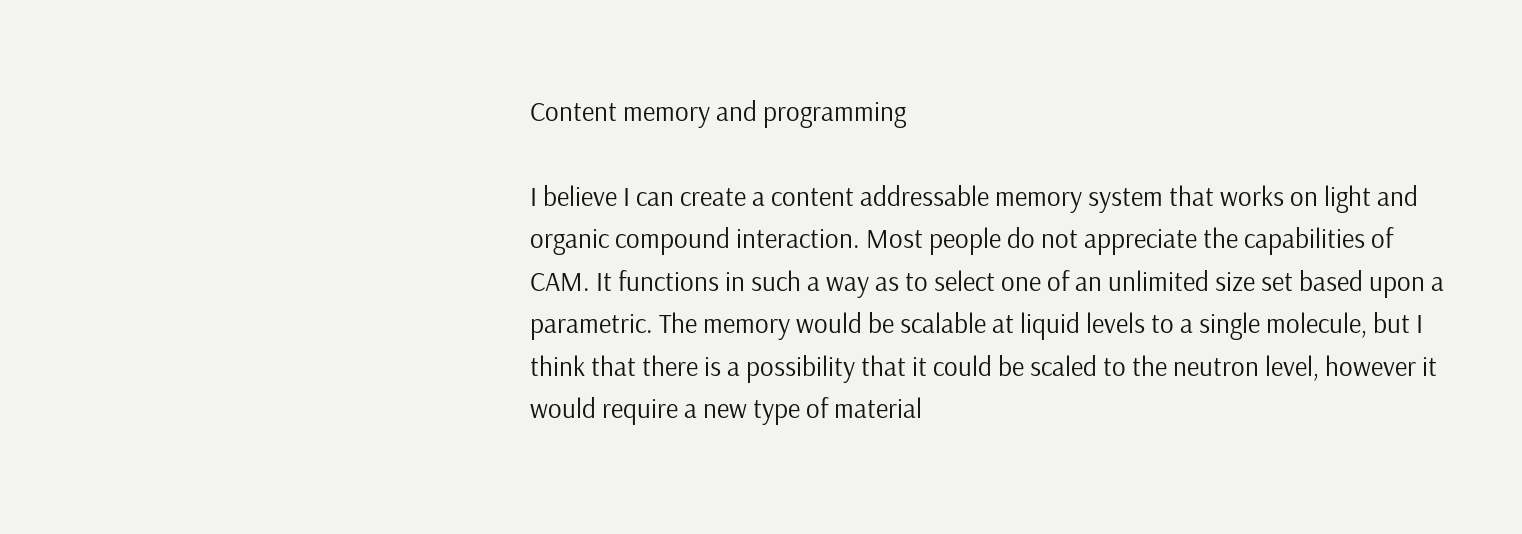Content memory and programming

I believe I can create a content addressable memory system that works on light and organic compound interaction. Most people do not appreciate the capabilities of CAM. It functions in such a way as to select one of an unlimited size set based upon a parametric. The memory would be scalable at liquid levels to a single molecule, but I think that there is a possibility that it could be scaled to the neutron level, however it would require a new type of material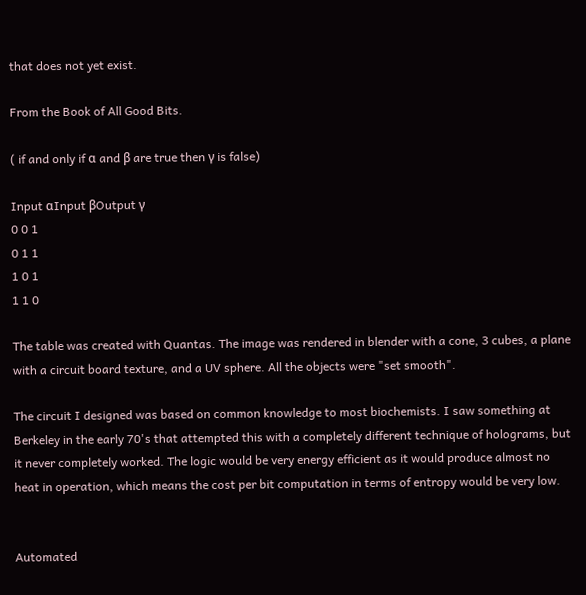that does not yet exist.

From the Book of All Good Bits.

( if and only if α and β are true then γ is false)

Input αInput βOutput γ
0 0 1
0 1 1
1 0 1
1 1 0

The table was created with Quantas. The image was rendered in blender with a cone, 3 cubes, a plane with a circuit board texture, and a UV sphere. All the objects were "set smooth".

The circuit I designed was based on common knowledge to most biochemists. I saw something at Berkeley in the early 70's that attempted this with a completely different technique of holograms, but it never completely worked. The logic would be very energy efficient as it would produce almost no heat in operation, which means the cost per bit computation in terms of entropy would be very low.


Automated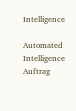Intelligence

Automated Intelligence
Auftrag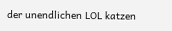der unendlichen LOL katzen